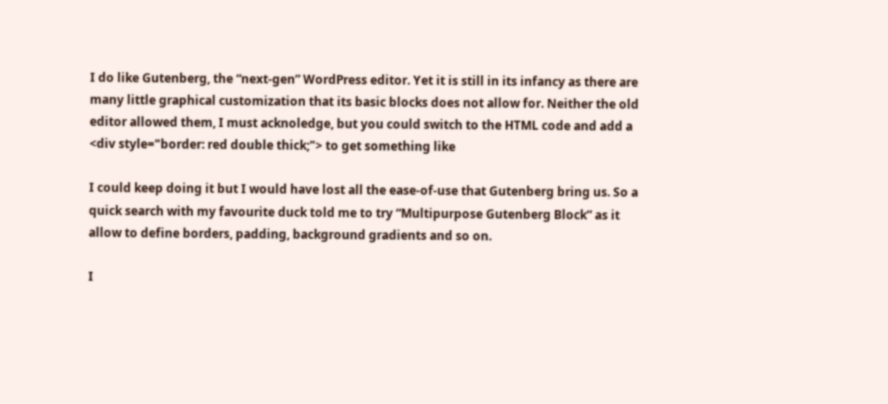I do like Gutenberg, the “next-gen” WordPress editor. Yet it is still in its infancy as there are many little graphical customization that its basic blocks does not allow for. Neither the old editor allowed them, I must acknoledge, but you could switch to the HTML code and add a <div style="border: red double thick;"> to get something like

I could keep doing it but I would have lost all the ease-of-use that Gutenberg bring us. So a quick search with my favourite duck told me to try “Multipurpose Gutenberg Block” as it allow to define borders, padding, background gradients and so on.

I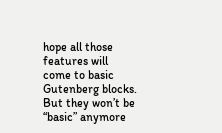hope all those features will come to basic Gutenberg blocks. But they won’t be “basic” anymore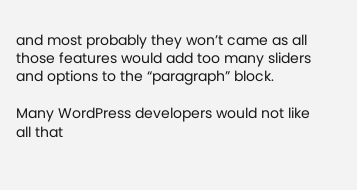and most probably they won’t came as all those features would add too many sliders and options to the “paragraph” block.

Many WordPress developers would not like all that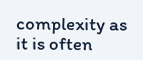complexity as it is often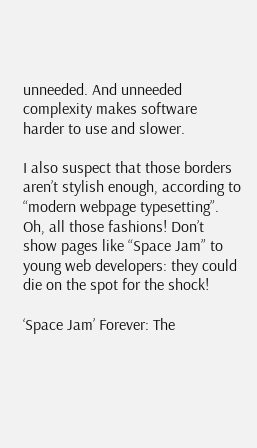unneeded. And unneeded complexity makes software harder to use and slower.

I also suspect that those borders aren’t stylish enough, according to “modern webpage typesetting”. Oh, all those fashions! Don’t show pages like “Space Jam” to young web developers: they could die on the spot for the shock!

‘Space Jam’ Forever: The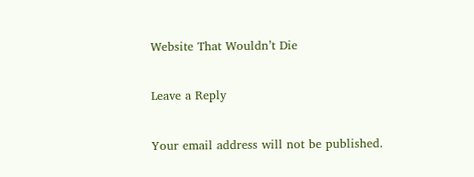Website That Wouldn’t Die

Leave a Reply

Your email address will not be published.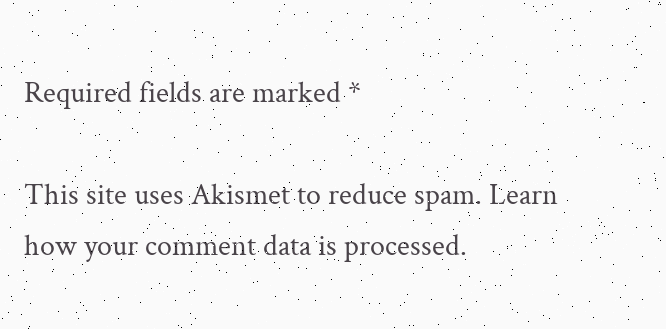Required fields are marked *

This site uses Akismet to reduce spam. Learn how your comment data is processed.